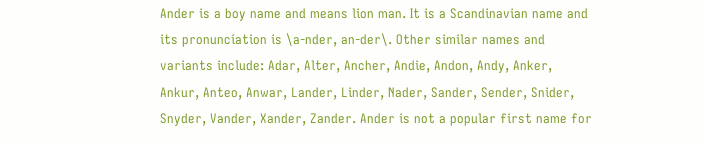Ander is a boy name and means lion man. It is a Scandinavian name and its pronunciation is \a-nder, an-der\. Other similar names and variants include: Adar, Alter, Ancher, Andie, Andon, Andy, Anker, Ankur, Anteo, Anwar, Lander, Linder, Nader, Sander, Sender, Snider, Snyder, Vander, Xander, Zander. Ander is not a popular first name for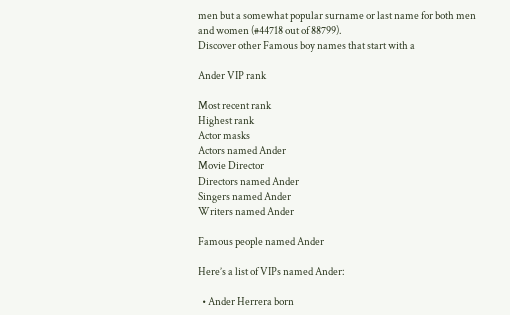men but a somewhat popular surname or last name for both men and women (#44718 out of 88799).
Discover other Famous boy names that start with a

Ander VIP rank

Most recent rank
Highest rank
Actor masks
Actors named Ander
Movie Director
Directors named Ander
Singers named Ander
Writers named Ander

Famous people named Ander

Here’s a list of VIPs named Ander:

  • Ander Herrera born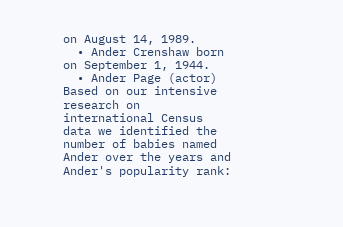on August 14, 1989.
  • Ander Crenshaw born on September 1, 1944.
  • Ander Page (actor)
Based on our intensive research on international Census data we identified the number of babies named Ander over the years and Ander's popularity rank: